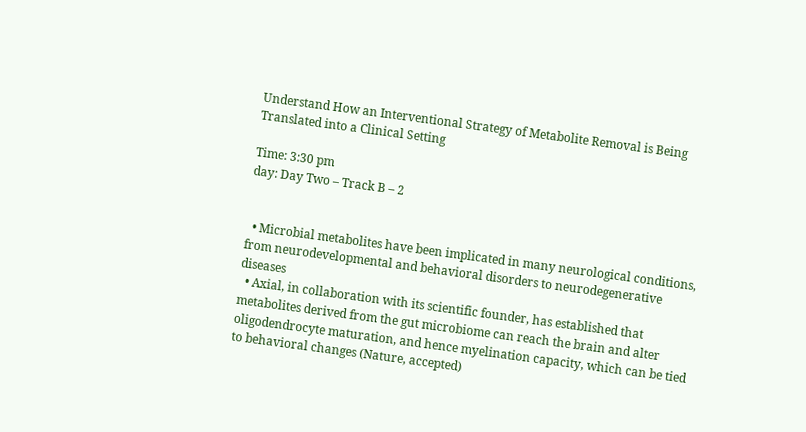Understand How an Interventional Strategy of Metabolite Removal is Being Translated into a Clinical Setting

Time: 3:30 pm
day: Day Two – Track B – 2


  • Microbial metabolites have been implicated in many neurological conditions, from neurodevelopmental and behavioral disorders to neurodegenerative diseases
  • Axial, in collaboration with its scientific founder, has established that metabolites derived from the gut microbiome can reach the brain and alter oligodendrocyte maturation, and hence myelination capacity, which can be tied to behavioral changes (Nature, accepted)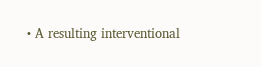• A resulting interventional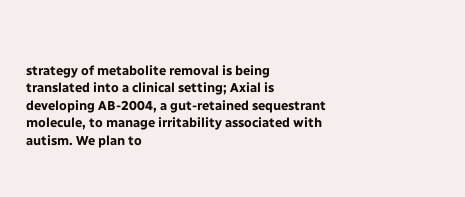strategy of metabolite removal is being translated into a clinical setting; Axial is developing AB-2004, a gut-retained sequestrant molecule, to manage irritability associated with autism. We plan to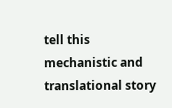tell this mechanistic and translational story